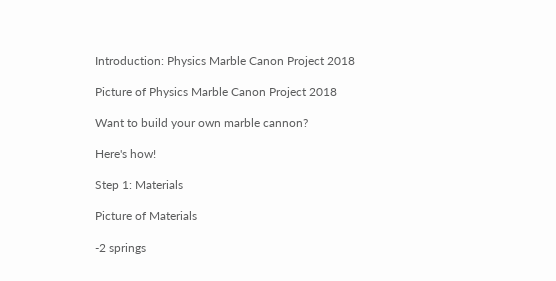Introduction: Physics Marble Canon Project 2018

Picture of Physics Marble Canon Project 2018

Want to build your own marble cannon?

Here's how!

Step 1: Materials

Picture of Materials

-2 springs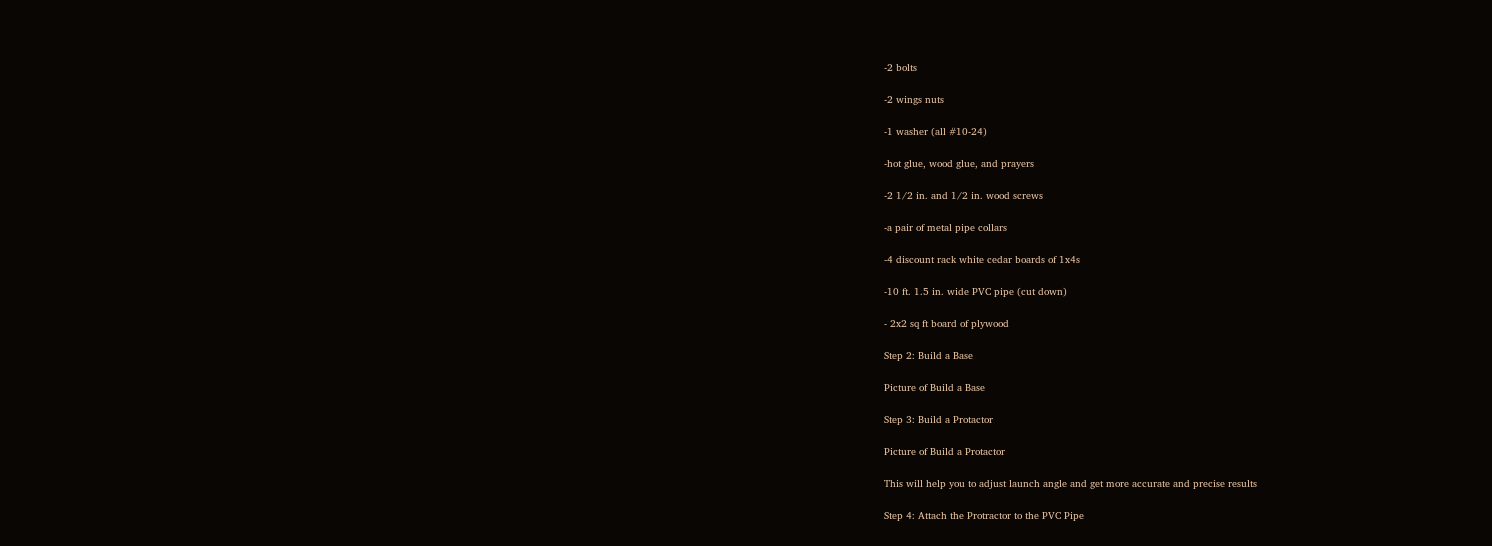-2 bolts

-2 wings nuts

-1 washer (all #10-24)

-hot glue, wood glue, and prayers

-2 1/2 in. and 1/2 in. wood screws

-a pair of metal pipe collars

-4 discount rack white cedar boards of 1x4s

-10 ft. 1.5 in. wide PVC pipe (cut down)

- 2x2 sq ft board of plywood

Step 2: Build a Base

Picture of Build a Base

Step 3: Build a Protactor

Picture of Build a Protactor

This will help you to adjust launch angle and get more accurate and precise results

Step 4: Attach the Protractor to the PVC Pipe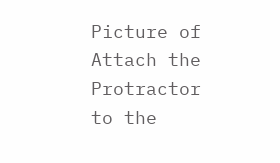Picture of Attach the Protractor to the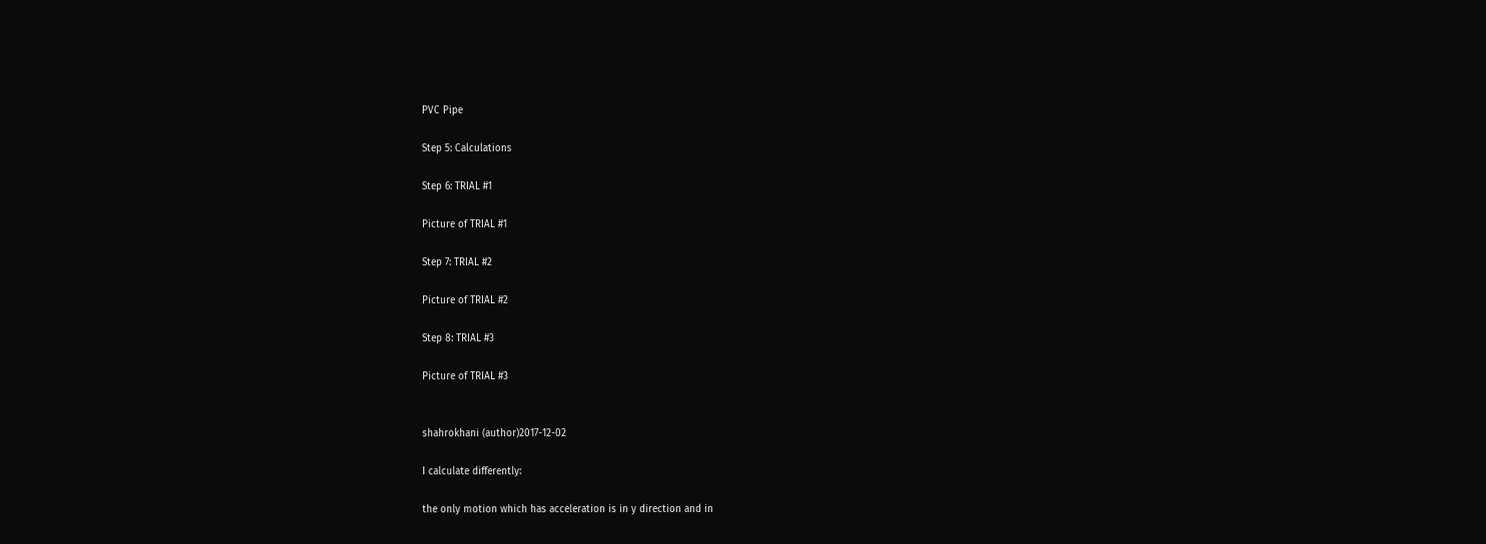PVC Pipe

Step 5: Calculations

Step 6: TRIAL #1

Picture of TRIAL #1

Step 7: TRIAL #2

Picture of TRIAL #2

Step 8: TRIAL #3

Picture of TRIAL #3


shahrokhani (author)2017-12-02

I calculate differently:

the only motion which has acceleration is in y direction and in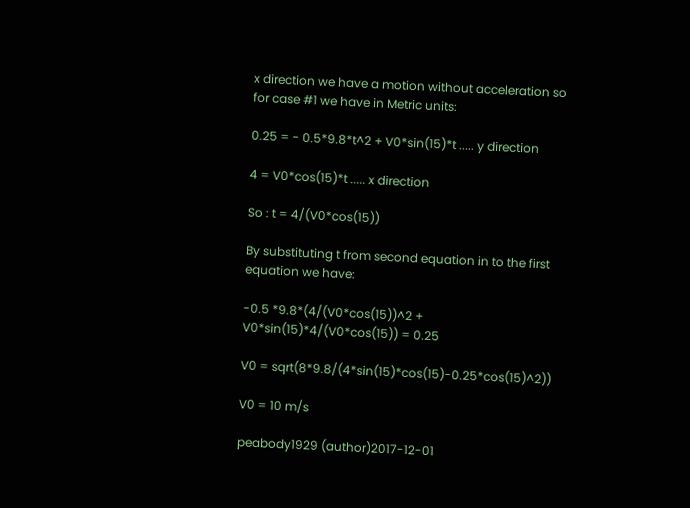x direction we have a motion without acceleration so for case #1 we have in Metric units:

0.25 = - 0.5*9.8*t^2 + V0*sin(15)*t ..... y direction

4 = V0*cos(15)*t ..... x direction

So : t = 4/(V0*cos(15))

By substituting t from second equation in to the first equation we have:

-0.5 *9.8*(4/(V0*cos(15))^2 + V0*sin(15)*4/(V0*cos(15)) = 0.25

V0 = sqrt(8*9.8/(4*sin(15)*cos(15)-0.25*cos(15)^2))

V0 = 10 m/s

peabody1929 (author)2017-12-01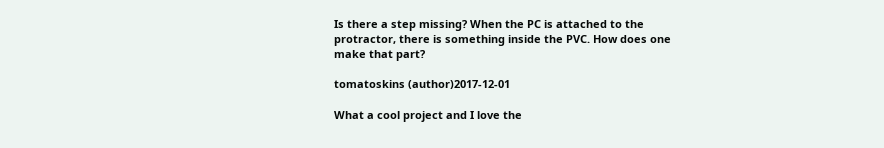Is there a step missing? When the PC is attached to the protractor, there is something inside the PVC. How does one make that part?

tomatoskins (author)2017-12-01

What a cool project and I love the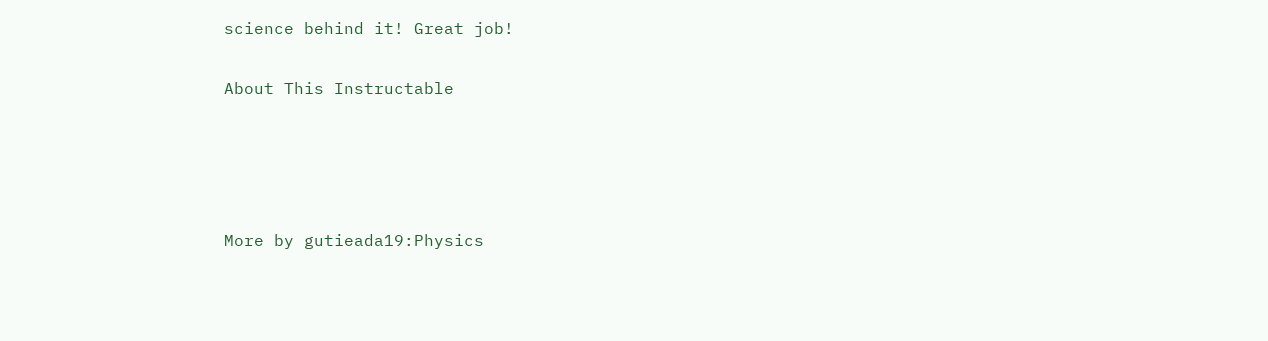science behind it! Great job!

About This Instructable




More by gutieada19:Physics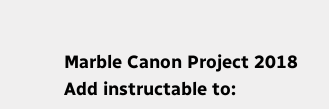Marble Canon Project 2018
Add instructable to: